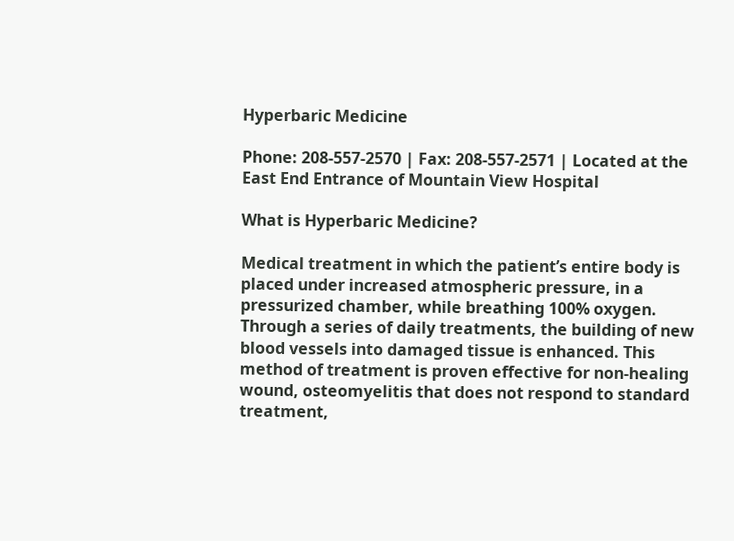Hyperbaric Medicine

Phone: 208-557-2570 | Fax: 208-557-2571 | Located at the East End Entrance of Mountain View Hospital

What is Hyperbaric Medicine?

Medical treatment in which the patient’s entire body is placed under increased atmospheric pressure, in a pressurized chamber, while breathing 100% oxygen. Through a series of daily treatments, the building of new blood vessels into damaged tissue is enhanced. This method of treatment is proven effective for non-healing wound, osteomyelitis that does not respond to standard treatment,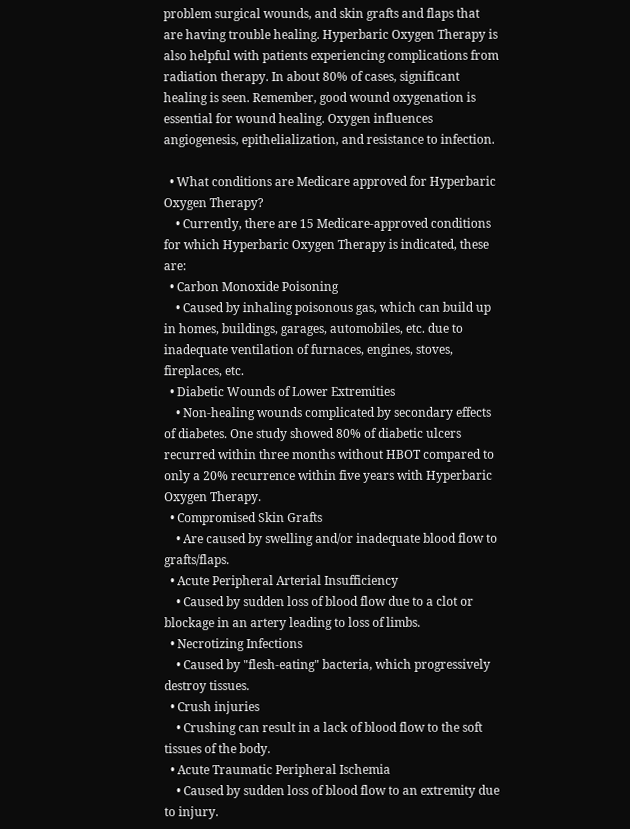problem surgical wounds, and skin grafts and flaps that are having trouble healing. Hyperbaric Oxygen Therapy is also helpful with patients experiencing complications from radiation therapy. In about 80% of cases, significant healing is seen. Remember, good wound oxygenation is essential for wound healing. Oxygen influences angiogenesis, epithelialization, and resistance to infection.

  • What conditions are Medicare approved for Hyperbaric Oxygen Therapy?
    • Currently, there are 15 Medicare-approved conditions for which Hyperbaric Oxygen Therapy is indicated, these are:
  • Carbon Monoxide Poisoning
    • Caused by inhaling poisonous gas, which can build up in homes, buildings, garages, automobiles, etc. due to inadequate ventilation of furnaces, engines, stoves, fireplaces, etc.
  • Diabetic Wounds of Lower Extremities
    • Non-healing wounds complicated by secondary effects of diabetes. One study showed 80% of diabetic ulcers recurred within three months without HBOT compared to only a 20% recurrence within five years with Hyperbaric Oxygen Therapy.
  • Compromised Skin Grafts
    • Are caused by swelling and/or inadequate blood flow to grafts/flaps.
  • Acute Peripheral Arterial Insufficiency
    • Caused by sudden loss of blood flow due to a clot or blockage in an artery leading to loss of limbs.
  • Necrotizing Infections
    • Caused by "flesh-eating" bacteria, which progressively destroy tissues.
  • Crush injuries
    • Crushing can result in a lack of blood flow to the soft tissues of the body.
  • Acute Traumatic Peripheral Ischemia
    • Caused by sudden loss of blood flow to an extremity due to injury.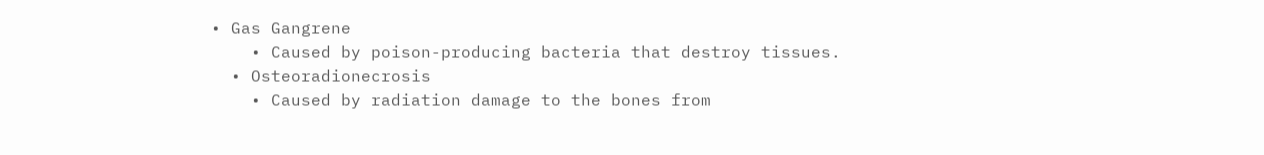• Gas Gangrene
    • Caused by poison-producing bacteria that destroy tissues.
  • Osteoradionecrosis
    • Caused by radiation damage to the bones from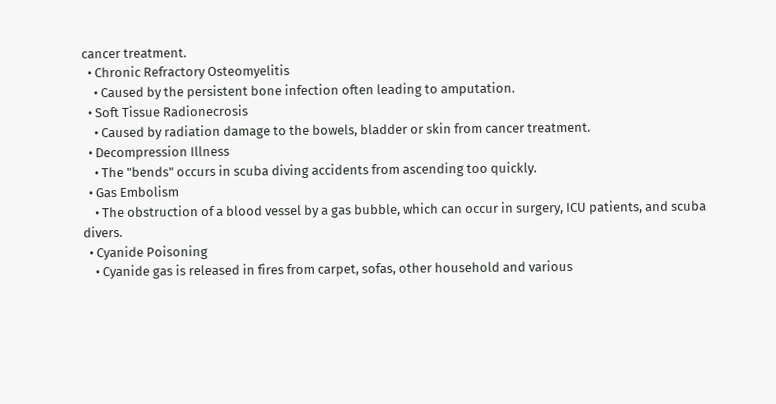cancer treatment.
  • Chronic Refractory Osteomyelitis
    • Caused by the persistent bone infection often leading to amputation.
  • Soft Tissue Radionecrosis
    • Caused by radiation damage to the bowels, bladder or skin from cancer treatment.
  • Decompression Illness
    • The "bends" occurs in scuba diving accidents from ascending too quickly.
  • Gas Embolism
    • The obstruction of a blood vessel by a gas bubble, which can occur in surgery, ICU patients, and scuba divers.
  • Cyanide Poisoning
    • Cyanide gas is released in fires from carpet, sofas, other household and various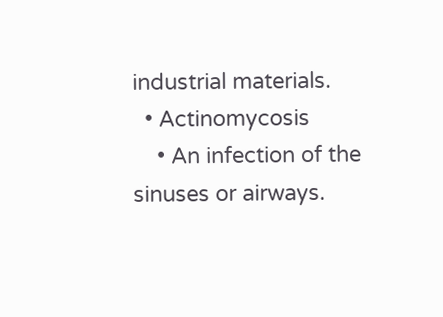industrial materials.
  • Actinomycosis
    • An infection of the sinuses or airways.